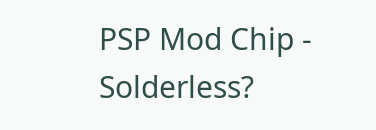PSP Mod Chip - Solderless?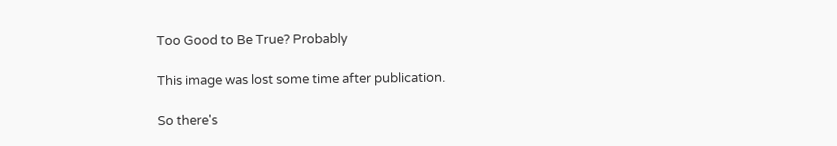Too Good to Be True? Probably

This image was lost some time after publication.

So there's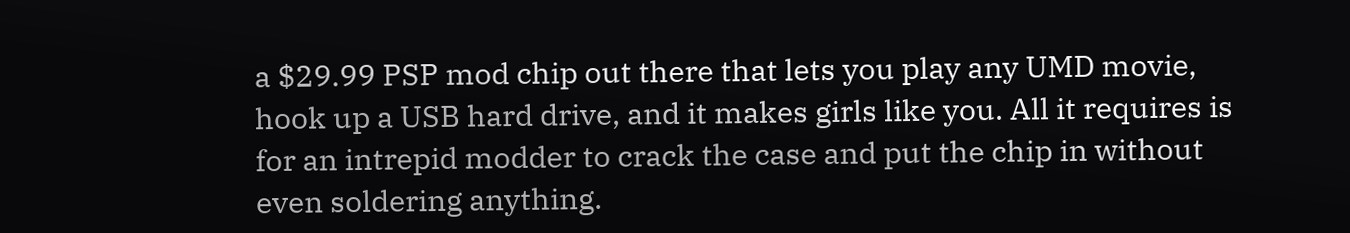a $29.99 PSP mod chip out there that lets you play any UMD movie, hook up a USB hard drive, and it makes girls like you. All it requires is for an intrepid modder to crack the case and put the chip in without even soldering anything.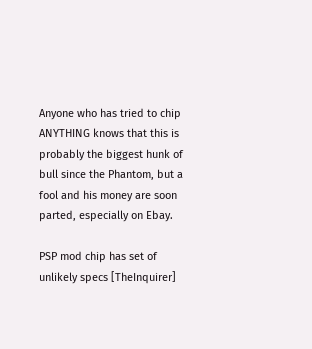Anyone who has tried to chip ANYTHING knows that this is probably the biggest hunk of bull since the Phantom, but a fool and his money are soon parted, especially on Ebay.

PSP mod chip has set of unlikely specs [TheInquirer]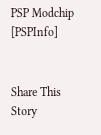PSP Modchip [PSPInfo]


Share This Story